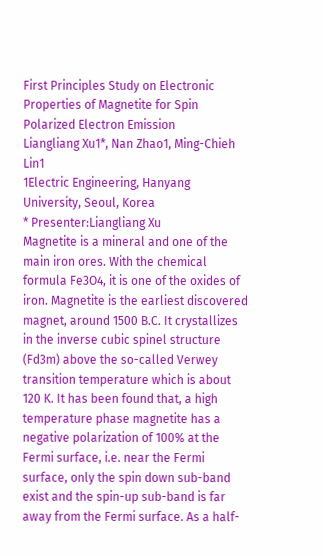First Principles Study on Electronic Properties of Magnetite for Spin Polarized Electron Emission
Liangliang Xu1*, Nan Zhao1, Ming-Chieh Lin1
1Electric Engineering, Hanyang University, Seoul, Korea
* Presenter:Liangliang Xu
Magnetite is a mineral and one of the main iron ores. With the chemical formula Fe3O4, it is one of the oxides of iron. Magnetite is the earliest discovered magnet, around 1500 B.C. It crystallizes in the inverse cubic spinel structure (Fd3m) above the so-called Verwey transition temperature which is about 120 K. It has been found that, a high temperature phase magnetite has a negative polarization of 100% at the Fermi surface, i.e. near the Fermi surface, only the spin down sub-band exist and the spin-up sub-band is far away from the Fermi surface. As a half-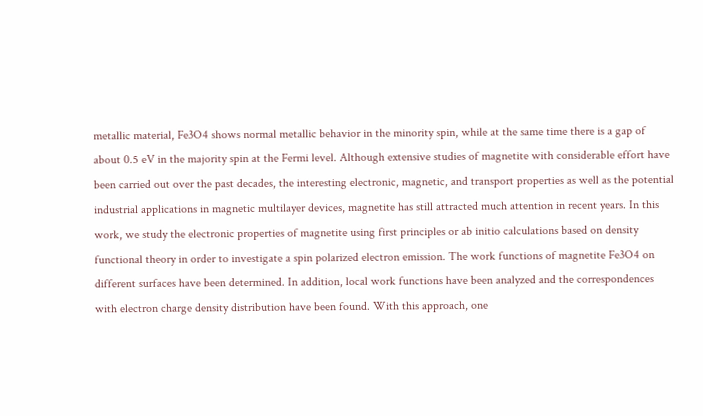metallic material, Fe3O4 shows normal metallic behavior in the minority spin, while at the same time there is a gap of about 0.5 eV in the majority spin at the Fermi level. Although extensive studies of magnetite with considerable effort have been carried out over the past decades, the interesting electronic, magnetic, and transport properties as well as the potential industrial applications in magnetic multilayer devices, magnetite has still attracted much attention in recent years. In this work, we study the electronic properties of magnetite using first principles or ab initio calculations based on density functional theory in order to investigate a spin polarized electron emission. The work functions of magnetite Fe3O4 on different surfaces have been determined. In addition, local work functions have been analyzed and the correspondences with electron charge density distribution have been found. With this approach, one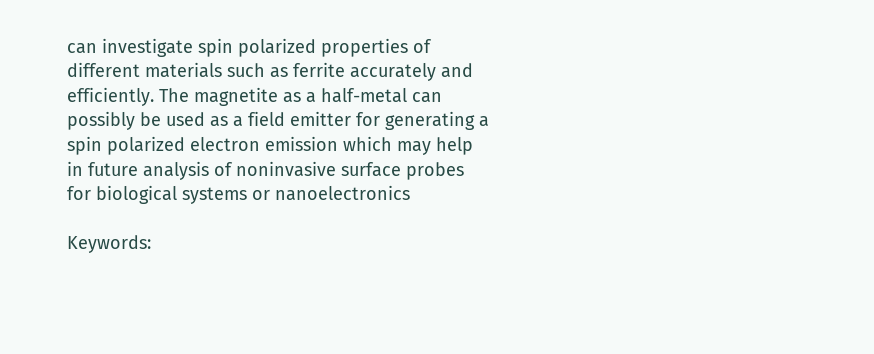can investigate spin polarized properties of different materials such as ferrite accurately and efficiently. The magnetite as a half-metal can possibly be used as a field emitter for generating a spin polarized electron emission which may help in future analysis of noninvasive surface probes for biological systems or nanoelectronics

Keywords: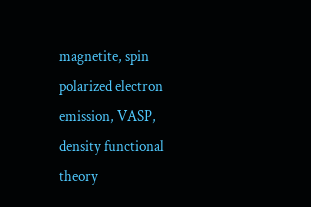magnetite, spin polarized electron emission, VASP, density functional theory